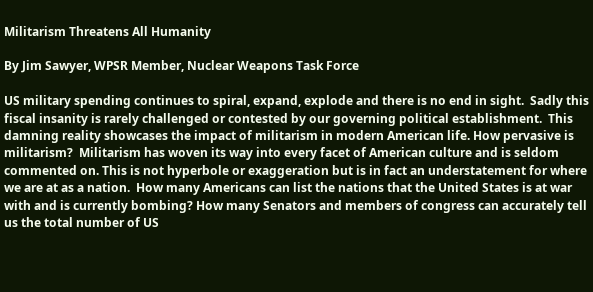Militarism Threatens All Humanity

By Jim Sawyer, WPSR Member, Nuclear Weapons Task Force

US military spending continues to spiral, expand, explode and there is no end in sight.  Sadly this fiscal insanity is rarely challenged or contested by our governing political establishment.  This damning reality showcases the impact of militarism in modern American life. How pervasive is militarism?  Militarism has woven its way into every facet of American culture and is seldom commented on. This is not hyperbole or exaggeration but is in fact an understatement for where we are at as a nation.  How many Americans can list the nations that the United States is at war with and is currently bombing? How many Senators and members of congress can accurately tell us the total number of US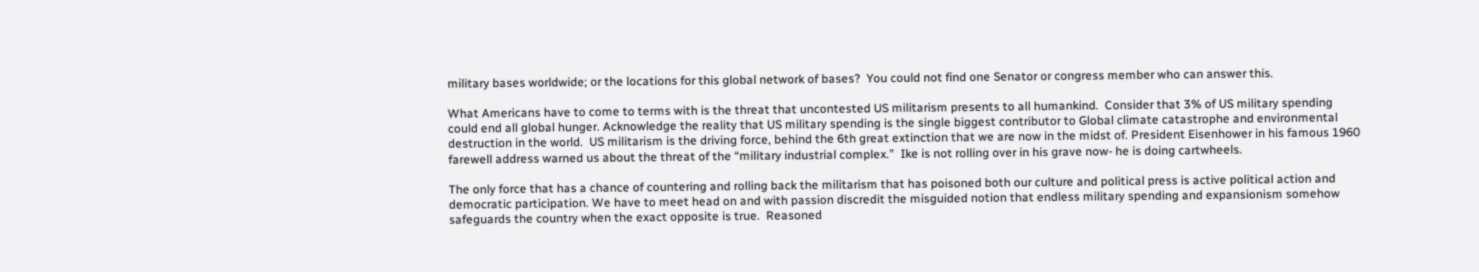military bases worldwide; or the locations for this global network of bases?  You could not find one Senator or congress member who can answer this.

What Americans have to come to terms with is the threat that uncontested US militarism presents to all humankind.  Consider that 3% of US military spending could end all global hunger. Acknowledge the reality that US military spending is the single biggest contributor to Global climate catastrophe and environmental destruction in the world.  US militarism is the driving force, behind the 6th great extinction that we are now in the midst of. President Eisenhower in his famous 1960 farewell address warned us about the threat of the “military industrial complex.”  Ike is not rolling over in his grave now- he is doing cartwheels.

The only force that has a chance of countering and rolling back the militarism that has poisoned both our culture and political press is active political action and democratic participation. We have to meet head on and with passion discredit the misguided notion that endless military spending and expansionism somehow safeguards the country when the exact opposite is true.  Reasoned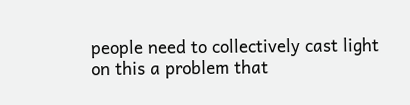people need to collectively cast light on this a problem that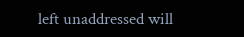left unaddressed will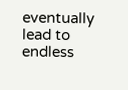eventually lead to endless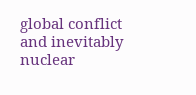global conflict and inevitably nuclear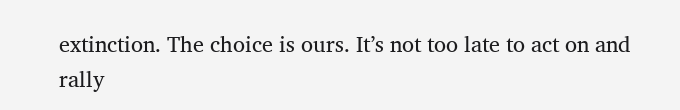extinction. The choice is ours. It’s not too late to act on and rally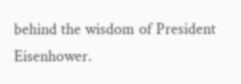behind the wisdom of President Eisenhower.